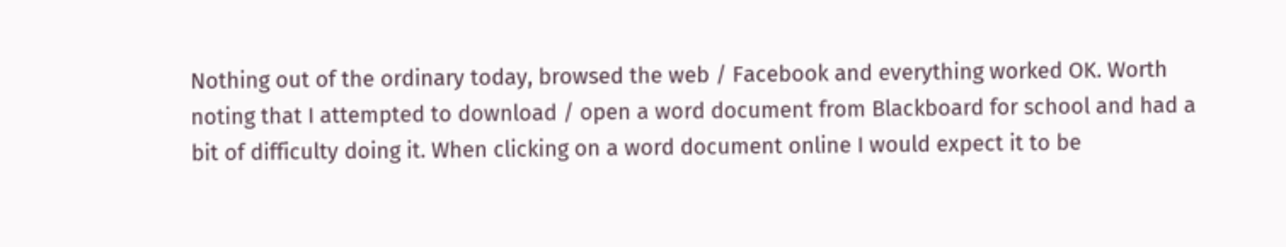Nothing out of the ordinary today, browsed the web / Facebook and everything worked OK. Worth noting that I attempted to download / open a word document from Blackboard for school and had a bit of difficulty doing it. When clicking on a word document online I would expect it to be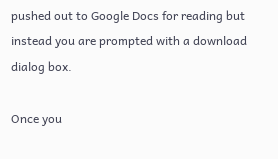pushed out to Google Docs for reading but instead you are prompted with a download dialog box.

Once you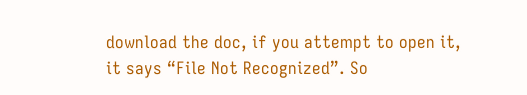download the doc, if you attempt to open it, it says “File Not Recognized”. So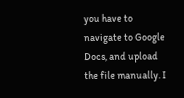you have to navigate to Google Docs, and upload the file manually. I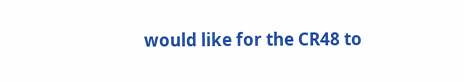would like for the CR48 to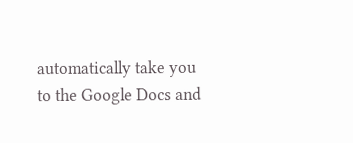automatically take you to the Google Docs and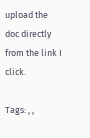upload the doc directly from the link I click.

Tags: , ,